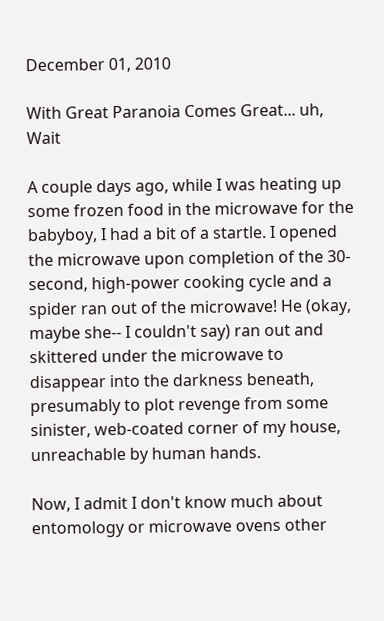December 01, 2010

With Great Paranoia Comes Great... uh, Wait

A couple days ago, while I was heating up some frozen food in the microwave for the babyboy, I had a bit of a startle. I opened the microwave upon completion of the 30-second, high-power cooking cycle and a spider ran out of the microwave! He (okay, maybe she-- I couldn't say) ran out and skittered under the microwave to disappear into the darkness beneath, presumably to plot revenge from some sinister, web-coated corner of my house, unreachable by human hands.

Now, I admit I don't know much about entomology or microwave ovens other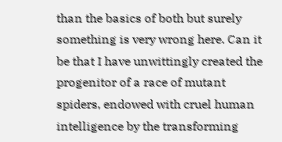than the basics of both but surely something is very wrong here. Can it be that I have unwittingly created the progenitor of a race of mutant spiders, endowed with cruel human intelligence by the transforming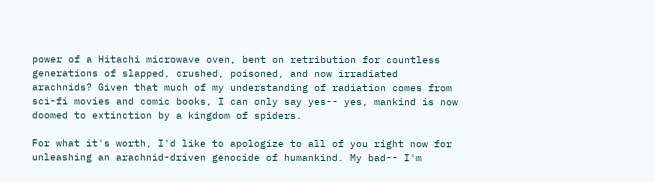power of a Hitachi microwave oven, bent on retribution for countless generations of slapped, crushed, poisoned, and now irradiated arachnids? Given that much of my understanding of radiation comes from sci-fi movies and comic books, I can only say yes-- yes, mankind is now doomed to extinction by a kingdom of spiders.

For what it's worth, I'd like to apologize to all of you right now for unleashing an arachnid-driven genocide of humankind. My bad-- I'm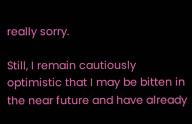really sorry.

Still, I remain cautiously optimistic that I may be bitten in the near future and have already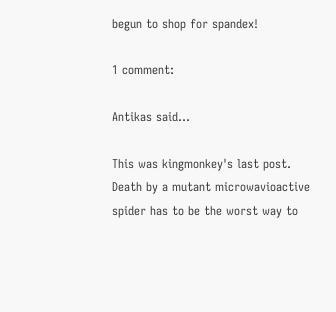begun to shop for spandex!

1 comment:

Antikas said...

This was kingmonkey's last post. Death by a mutant microwavioactive spider has to be the worst way to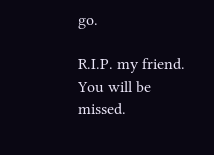go.

R.I.P. my friend. You will be missed.